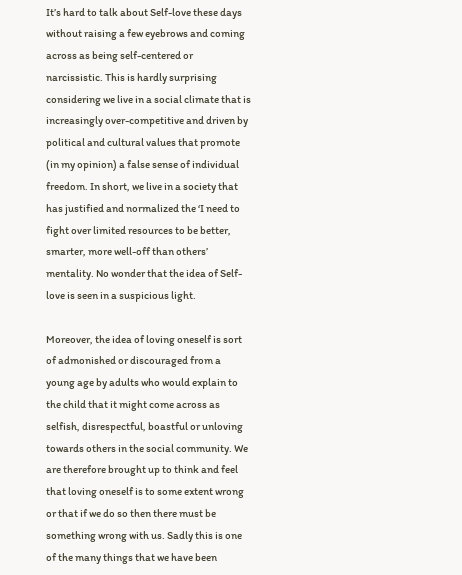It’s hard to talk about Self-love these days without raising a few eyebrows and coming across as being self-centered or narcissistic. This is hardly surprising considering we live in a social climate that is increasingly over-competitive and driven by political and cultural values that promote (in my opinion) a false sense of individual freedom. In short, we live in a society that has justified and normalized the ‘I need to fight over limited resources to be better, smarter, more well-off than others’ mentality. No wonder that the idea of Self-love is seen in a suspicious light.

Moreover, the idea of loving oneself is sort of admonished or discouraged from a young age by adults who would explain to the child that it might come across as selfish, disrespectful, boastful or unloving towards others in the social community. We are therefore brought up to think and feel that loving oneself is to some extent wrong or that if we do so then there must be something wrong with us. Sadly this is one of the many things that we have been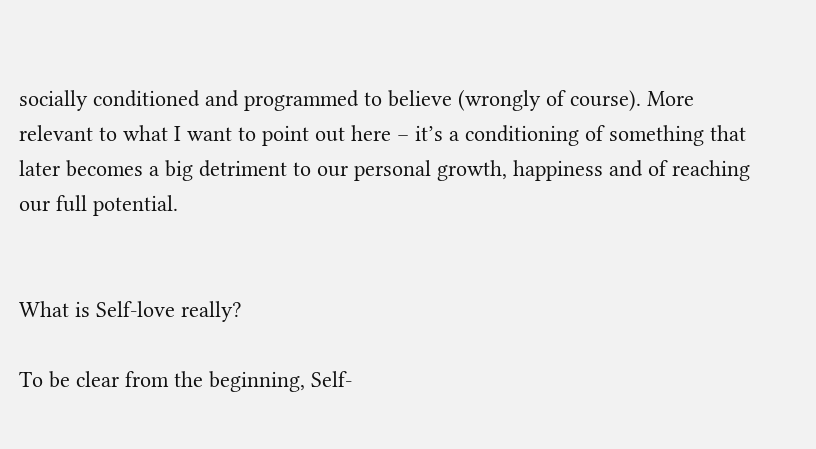socially conditioned and programmed to believe (wrongly of course). More relevant to what I want to point out here – it’s a conditioning of something that later becomes a big detriment to our personal growth, happiness and of reaching our full potential.


What is Self-love really?

To be clear from the beginning, Self-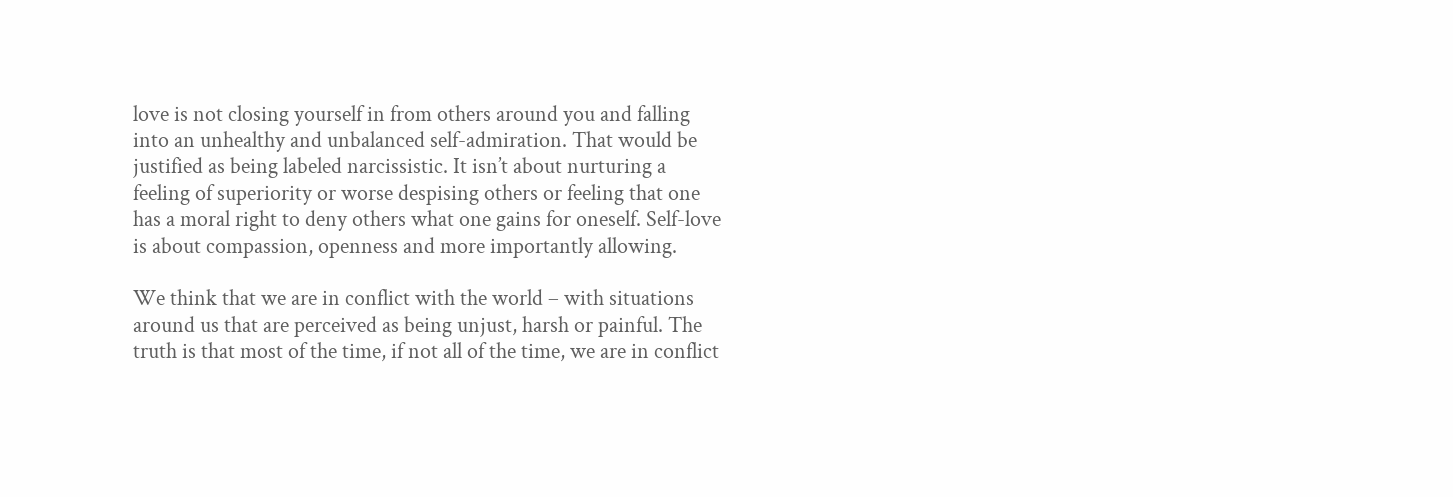love is not closing yourself in from others around you and falling into an unhealthy and unbalanced self-admiration. That would be justified as being labeled narcissistic. It isn’t about nurturing a feeling of superiority or worse despising others or feeling that one has a moral right to deny others what one gains for oneself. Self-love is about compassion, openness and more importantly allowing.

We think that we are in conflict with the world – with situations around us that are perceived as being unjust, harsh or painful. The truth is that most of the time, if not all of the time, we are in conflict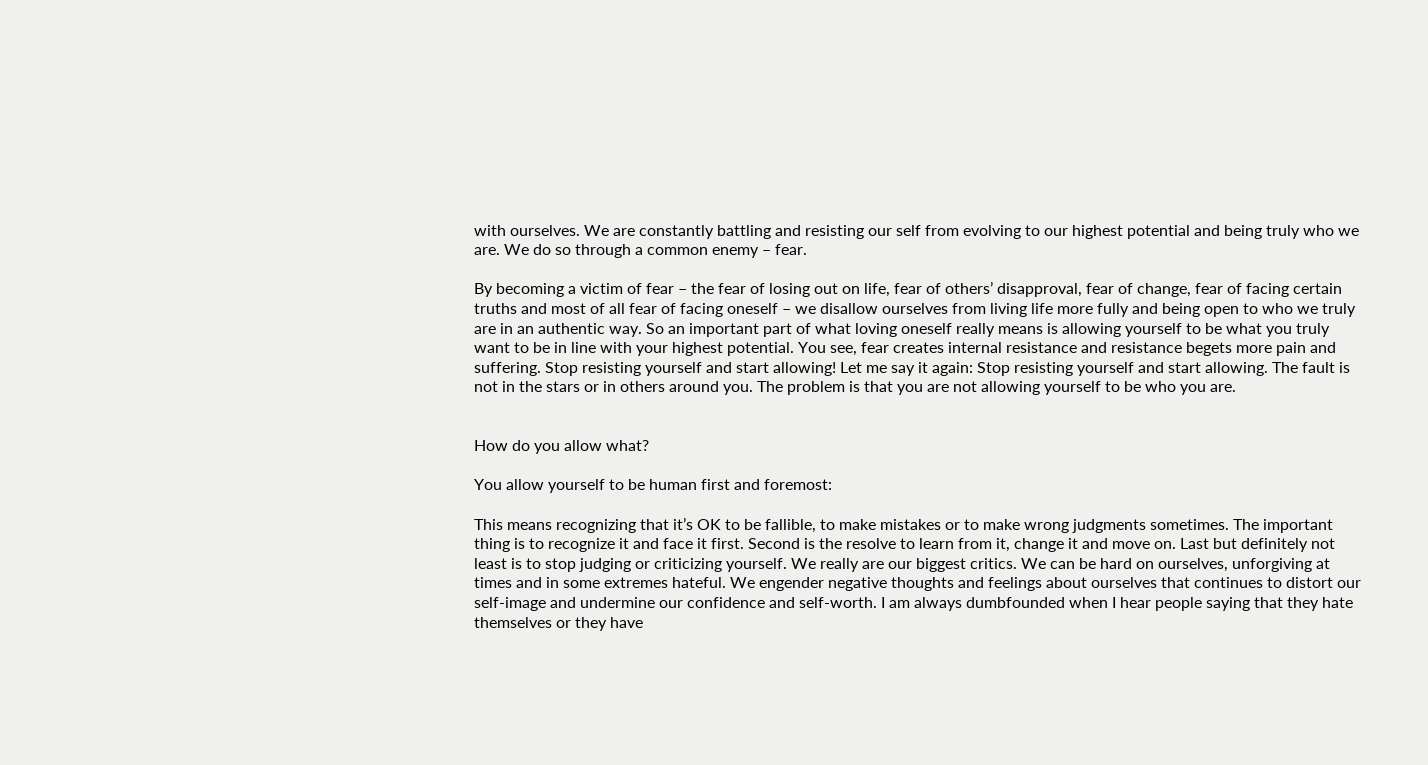with ourselves. We are constantly battling and resisting our self from evolving to our highest potential and being truly who we are. We do so through a common enemy – fear.

By becoming a victim of fear – the fear of losing out on life, fear of others’ disapproval, fear of change, fear of facing certain truths and most of all fear of facing oneself – we disallow ourselves from living life more fully and being open to who we truly are in an authentic way. So an important part of what loving oneself really means is allowing yourself to be what you truly want to be in line with your highest potential. You see, fear creates internal resistance and resistance begets more pain and suffering. Stop resisting yourself and start allowing! Let me say it again: Stop resisting yourself and start allowing. The fault is not in the stars or in others around you. The problem is that you are not allowing yourself to be who you are.


How do you allow what?

You allow yourself to be human first and foremost:

This means recognizing that it’s OK to be fallible, to make mistakes or to make wrong judgments sometimes. The important thing is to recognize it and face it first. Second is the resolve to learn from it, change it and move on. Last but definitely not least is to stop judging or criticizing yourself. We really are our biggest critics. We can be hard on ourselves, unforgiving at times and in some extremes hateful. We engender negative thoughts and feelings about ourselves that continues to distort our self-image and undermine our confidence and self-worth. I am always dumbfounded when I hear people saying that they hate themselves or they have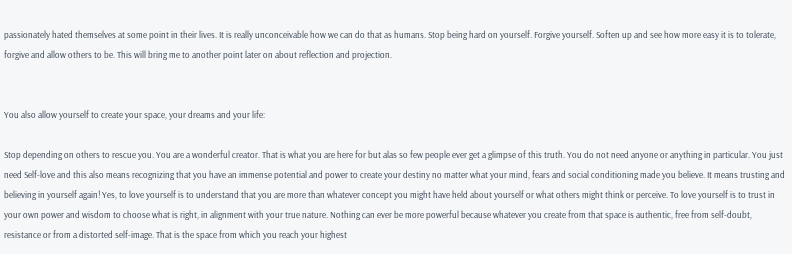passionately hated themselves at some point in their lives. It is really unconceivable how we can do that as humans. Stop being hard on yourself. Forgive yourself. Soften up and see how more easy it is to tolerate, forgive and allow others to be. This will bring me to another point later on about reflection and projection.


You also allow yourself to create your space, your dreams and your life:

Stop depending on others to rescue you. You are a wonderful creator. That is what you are here for but alas so few people ever get a glimpse of this truth. You do not need anyone or anything in particular. You just need Self-love and this also means recognizing that you have an immense potential and power to create your destiny no matter what your mind, fears and social conditioning made you believe. It means trusting and believing in yourself again! Yes, to love yourself is to understand that you are more than whatever concept you might have held about yourself or what others might think or perceive. To love yourself is to trust in your own power and wisdom to choose what is right, in alignment with your true nature. Nothing can ever be more powerful because whatever you create from that space is authentic, free from self-doubt, resistance or from a distorted self-image. That is the space from which you reach your highest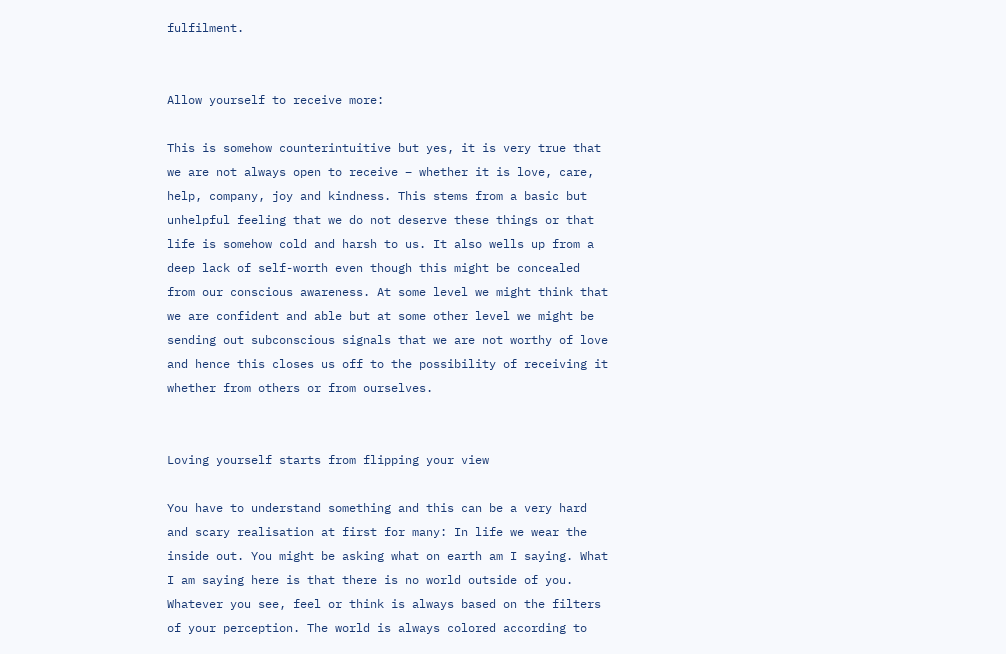fulfilment.


Allow yourself to receive more:

This is somehow counterintuitive but yes, it is very true that we are not always open to receive – whether it is love, care, help, company, joy and kindness. This stems from a basic but unhelpful feeling that we do not deserve these things or that life is somehow cold and harsh to us. It also wells up from a deep lack of self-worth even though this might be concealed from our conscious awareness. At some level we might think that we are confident and able but at some other level we might be sending out subconscious signals that we are not worthy of love and hence this closes us off to the possibility of receiving it whether from others or from ourselves.


Loving yourself starts from flipping your view

You have to understand something and this can be a very hard and scary realisation at first for many: In life we wear the inside out. You might be asking what on earth am I saying. What I am saying here is that there is no world outside of you. Whatever you see, feel or think is always based on the filters of your perception. The world is always colored according to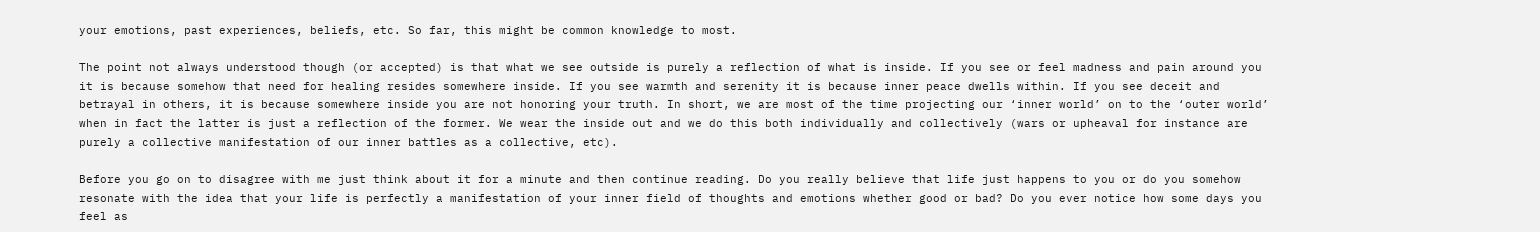your emotions, past experiences, beliefs, etc. So far, this might be common knowledge to most.

The point not always understood though (or accepted) is that what we see outside is purely a reflection of what is inside. If you see or feel madness and pain around you it is because somehow that need for healing resides somewhere inside. If you see warmth and serenity it is because inner peace dwells within. If you see deceit and betrayal in others, it is because somewhere inside you are not honoring your truth. In short, we are most of the time projecting our ‘inner world’ on to the ‘outer world’ when in fact the latter is just a reflection of the former. We wear the inside out and we do this both individually and collectively (wars or upheaval for instance are purely a collective manifestation of our inner battles as a collective, etc).

Before you go on to disagree with me just think about it for a minute and then continue reading. Do you really believe that life just happens to you or do you somehow resonate with the idea that your life is perfectly a manifestation of your inner field of thoughts and emotions whether good or bad? Do you ever notice how some days you feel as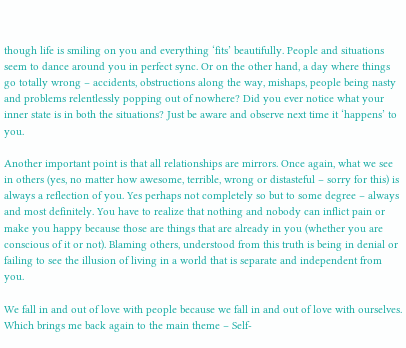though life is smiling on you and everything ‘fits’ beautifully. People and situations seem to dance around you in perfect sync. Or on the other hand, a day where things go totally wrong – accidents, obstructions along the way, mishaps, people being nasty and problems relentlessly popping out of nowhere? Did you ever notice what your inner state is in both the situations? Just be aware and observe next time it ‘happens’ to you.

Another important point is that all relationships are mirrors. Once again, what we see in others (yes, no matter how awesome, terrible, wrong or distasteful – sorry for this) is always a reflection of you. Yes perhaps not completely so but to some degree – always and most definitely. You have to realize that nothing and nobody can inflict pain or make you happy because those are things that are already in you (whether you are conscious of it or not). Blaming others, understood from this truth is being in denial or failing to see the illusion of living in a world that is separate and independent from you.

We fall in and out of love with people because we fall in and out of love with ourselves. Which brings me back again to the main theme – Self-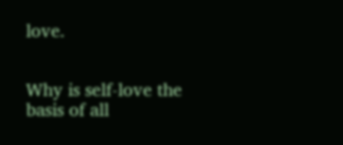love.


Why is self-love the basis of all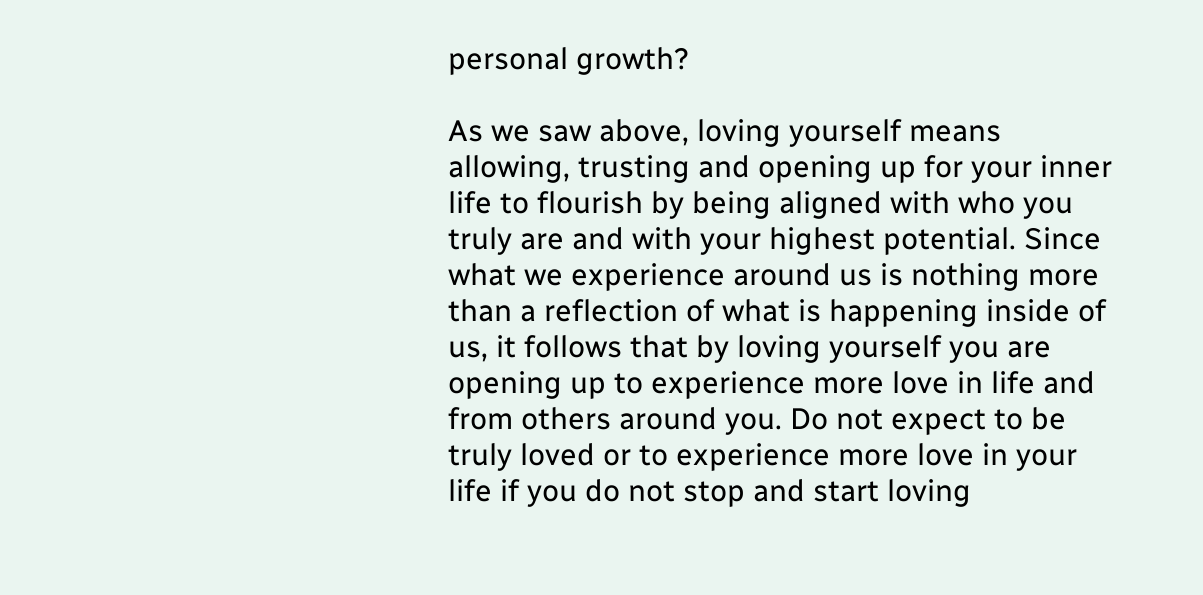personal growth?

As we saw above, loving yourself means allowing, trusting and opening up for your inner life to flourish by being aligned with who you truly are and with your highest potential. Since what we experience around us is nothing more than a reflection of what is happening inside of us, it follows that by loving yourself you are opening up to experience more love in life and from others around you. Do not expect to be truly loved or to experience more love in your life if you do not stop and start loving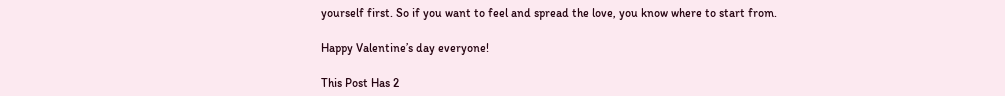yourself first. So if you want to feel and spread the love, you know where to start from.

Happy Valentine’s day everyone!

This Post Has 2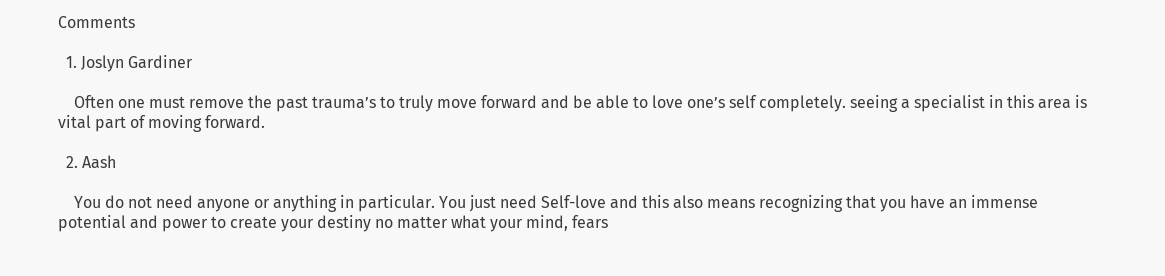Comments

  1. Joslyn Gardiner

    Often one must remove the past trauma’s to truly move forward and be able to love one’s self completely. seeing a specialist in this area is vital part of moving forward.

  2. Aash

    You do not need anyone or anything in particular. You just need Self-love and this also means recognizing that you have an immense potential and power to create your destiny no matter what your mind, fears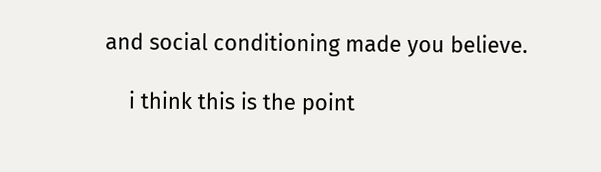and social conditioning made you believe.

    i think this is the point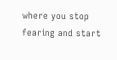where you stop fearing and start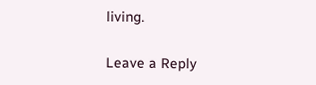living.

Leave a Reply